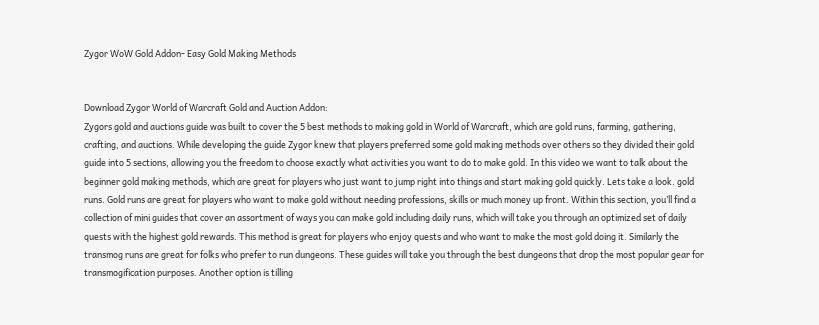Zygor WoW Gold Addon- Easy Gold Making Methods


Download Zygor World of Warcraft Gold and Auction Addon:
Zygors gold and auctions guide was built to cover the 5 best methods to making gold in World of Warcraft, which are gold runs, farming, gathering, crafting, and auctions. While developing the guide Zygor knew that players preferred some gold making methods over others so they divided their gold guide into 5 sections, allowing you the freedom to choose exactly what activities you want to do to make gold. In this video we want to talk about the beginner gold making methods, which are great for players who just want to jump right into things and start making gold quickly. Lets take a look. gold runs. Gold runs are great for players who want to make gold without needing professions, skills or much money up front. Within this section, you’ll find a collection of mini guides that cover an assortment of ways you can make gold including daily runs, which will take you through an optimized set of daily quests with the highest gold rewards. This method is great for players who enjoy quests and who want to make the most gold doing it. Similarly the transmog runs are great for folks who prefer to run dungeons. These guides will take you through the best dungeons that drop the most popular gear for transmogification purposes. Another option is tilling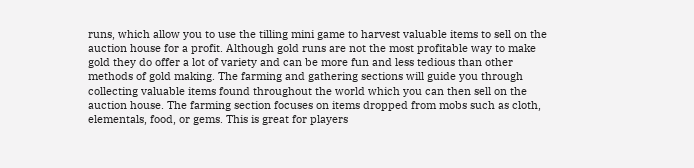runs, which allow you to use the tilling mini game to harvest valuable items to sell on the auction house for a profit. Although gold runs are not the most profitable way to make gold they do offer a lot of variety and can be more fun and less tedious than other methods of gold making. The farming and gathering sections will guide you through collecting valuable items found throughout the world which you can then sell on the auction house. The farming section focuses on items dropped from mobs such as cloth, elementals, food, or gems. This is great for players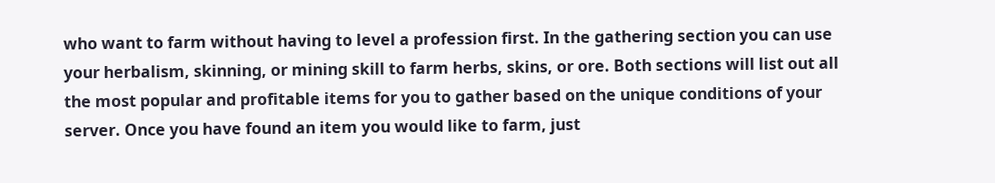who want to farm without having to level a profession first. In the gathering section you can use your herbalism, skinning, or mining skill to farm herbs, skins, or ore. Both sections will list out all the most popular and profitable items for you to gather based on the unique conditions of your server. Once you have found an item you would like to farm, just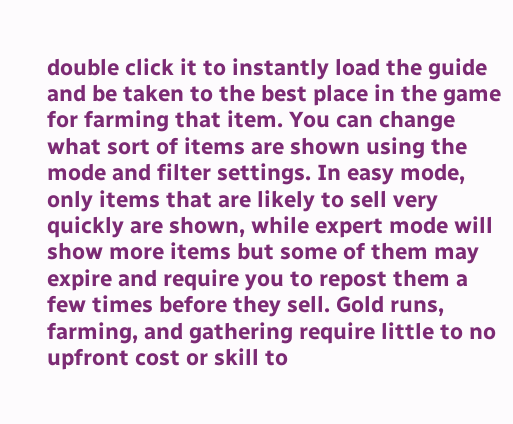double click it to instantly load the guide and be taken to the best place in the game for farming that item. You can change what sort of items are shown using the mode and filter settings. In easy mode, only items that are likely to sell very quickly are shown, while expert mode will show more items but some of them may expire and require you to repost them a few times before they sell. Gold runs, farming, and gathering require little to no upfront cost or skill to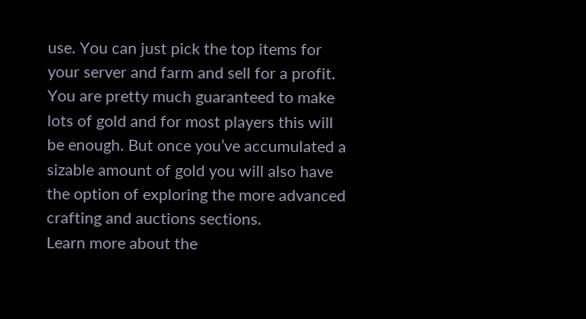use. You can just pick the top items for your server and farm and sell for a profit. You are pretty much guaranteed to make lots of gold and for most players this will be enough. But once you’ve accumulated a sizable amount of gold you will also have the option of exploring the more advanced crafting and auctions sections.
Learn more about the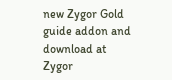new Zygor Gold guide addon and download at
Zygor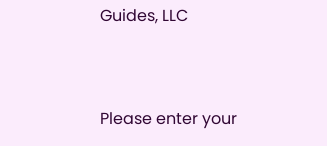Guides, LLC


Please enter your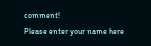comment!
Please enter your name here